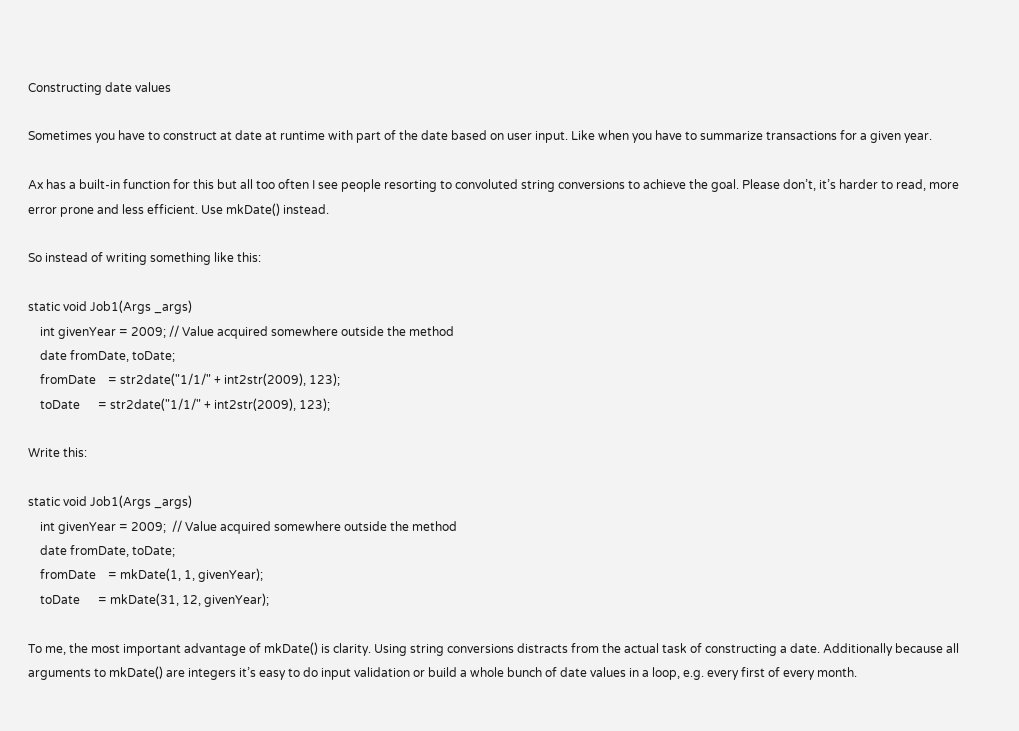Constructing date values

Sometimes you have to construct at date at runtime with part of the date based on user input. Like when you have to summarize transactions for a given year.

Ax has a built-in function for this but all too often I see people resorting to convoluted string conversions to achieve the goal. Please don’t, it’s harder to read, more error prone and less efficient. Use mkDate() instead.

So instead of writing something like this:

static void Job1(Args _args)
    int givenYear = 2009; // Value acquired somewhere outside the method
    date fromDate, toDate;
    fromDate    = str2date("1/1/" + int2str(2009), 123);
    toDate      = str2date("1/1/" + int2str(2009), 123);

Write this:

static void Job1(Args _args)
    int givenYear = 2009;  // Value acquired somewhere outside the method
    date fromDate, toDate;
    fromDate    = mkDate(1, 1, givenYear);
    toDate      = mkDate(31, 12, givenYear);

To me, the most important advantage of mkDate() is clarity. Using string conversions distracts from the actual task of constructing a date. Additionally because all arguments to mkDate() are integers it’s easy to do input validation or build a whole bunch of date values in a loop, e.g. every first of every month.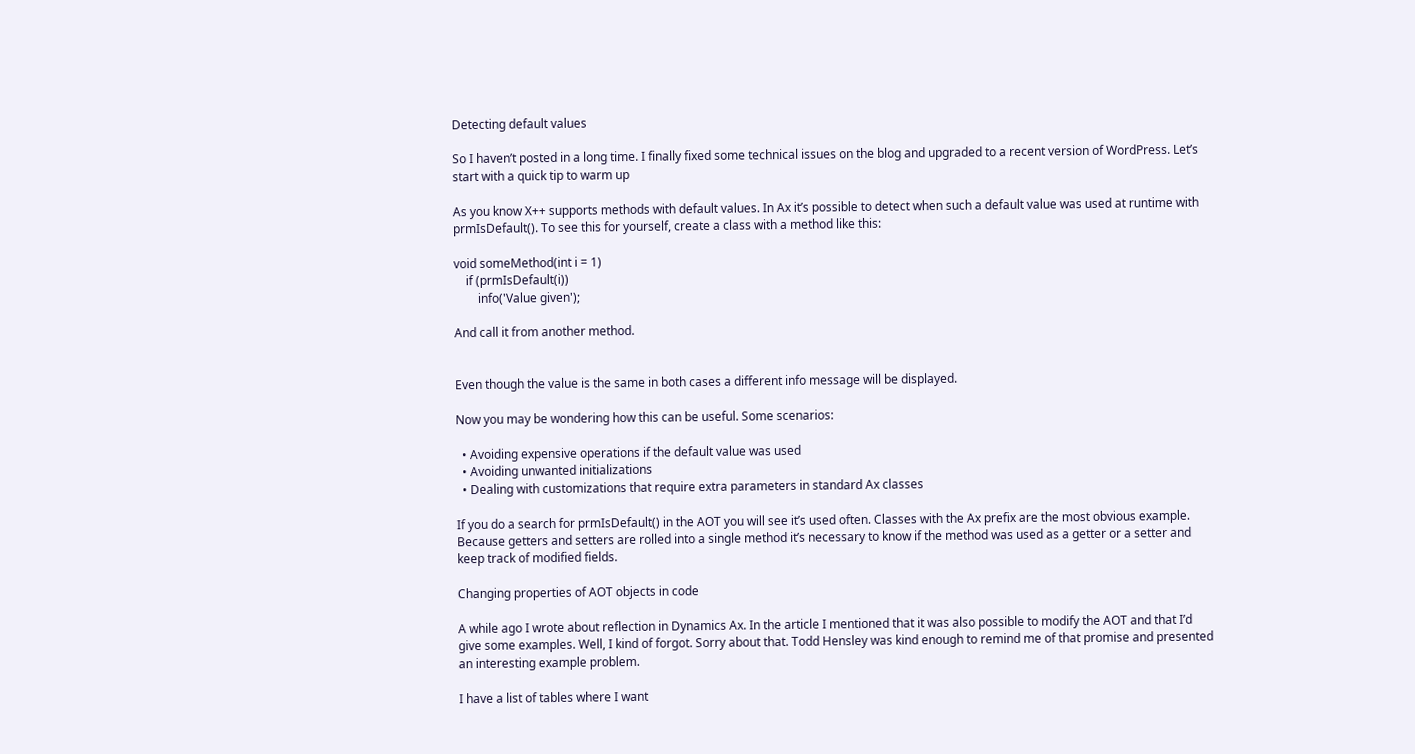Detecting default values

So I haven’t posted in a long time. I finally fixed some technical issues on the blog and upgraded to a recent version of WordPress. Let’s start with a quick tip to warm up

As you know X++ supports methods with default values. In Ax it’s possible to detect when such a default value was used at runtime with prmIsDefault(). To see this for yourself, create a class with a method like this:

void someMethod(int i = 1)
    if (prmIsDefault(i))
        info('Value given');

And call it from another method.


Even though the value is the same in both cases a different info message will be displayed.

Now you may be wondering how this can be useful. Some scenarios:

  • Avoiding expensive operations if the default value was used
  • Avoiding unwanted initializations
  • Dealing with customizations that require extra parameters in standard Ax classes

If you do a search for prmIsDefault() in the AOT you will see it’s used often. Classes with the Ax prefix are the most obvious example. Because getters and setters are rolled into a single method it’s necessary to know if the method was used as a getter or a setter and keep track of modified fields.

Changing properties of AOT objects in code

A while ago I wrote about reflection in Dynamics Ax. In the article I mentioned that it was also possible to modify the AOT and that I’d give some examples. Well, I kind of forgot. Sorry about that. Todd Hensley was kind enough to remind me of that promise and presented an interesting example problem.

I have a list of tables where I want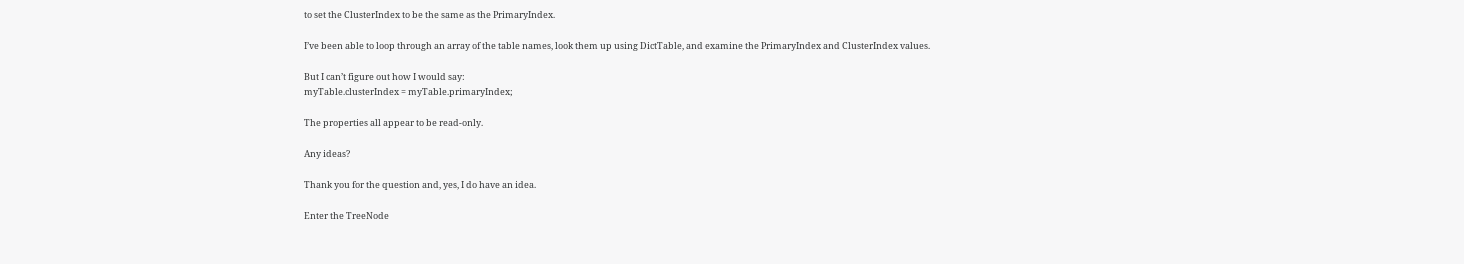to set the ClusterIndex to be the same as the PrimaryIndex.

I’ve been able to loop through an array of the table names, look them up using DictTable, and examine the PrimaryIndex and ClusterIndex values.

But I can’t figure out how I would say:
myTable.clusterIndex = myTable.primaryIndex;

The properties all appear to be read-only.

Any ideas?

Thank you for the question and, yes, I do have an idea.

Enter the TreeNode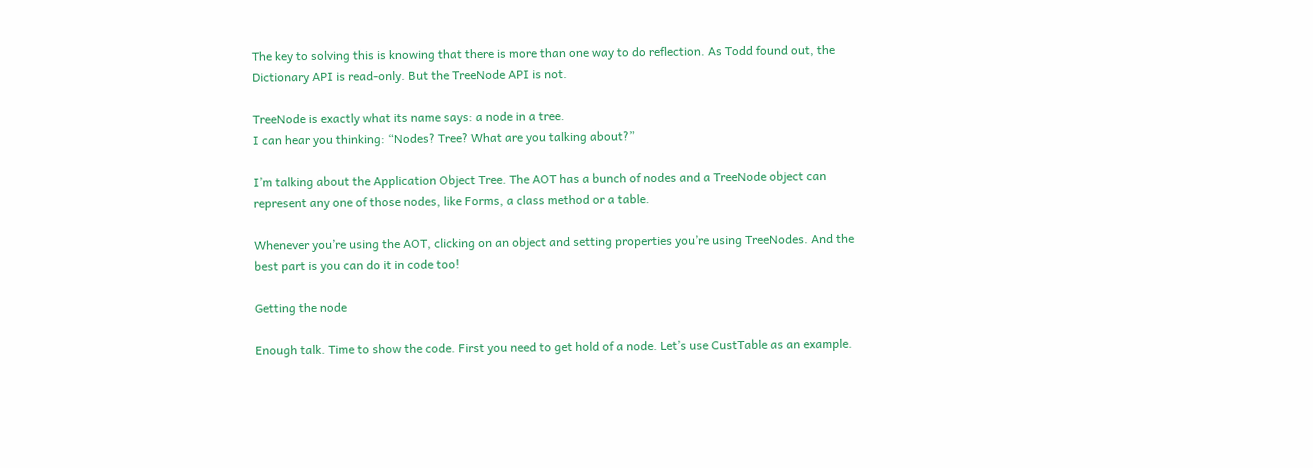The key to solving this is knowing that there is more than one way to do reflection. As Todd found out, the Dictionary API is read-only. But the TreeNode API is not.

TreeNode is exactly what its name says: a node in a tree.
I can hear you thinking: “Nodes? Tree? What are you talking about?”

I’m talking about the Application Object Tree. The AOT has a bunch of nodes and a TreeNode object can represent any one of those nodes, like Forms, a class method or a table.

Whenever you’re using the AOT, clicking on an object and setting properties you’re using TreeNodes. And the best part is you can do it in code too!

Getting the node

Enough talk. Time to show the code. First you need to get hold of a node. Let’s use CustTable as an example.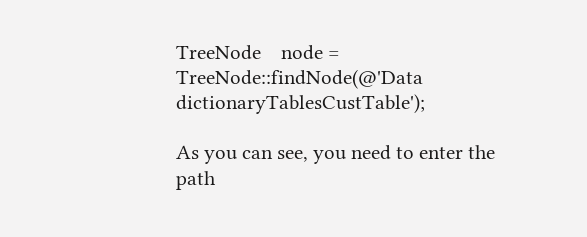TreeNode    node = TreeNode::findNode(@'Data dictionaryTablesCustTable');

As you can see, you need to enter the path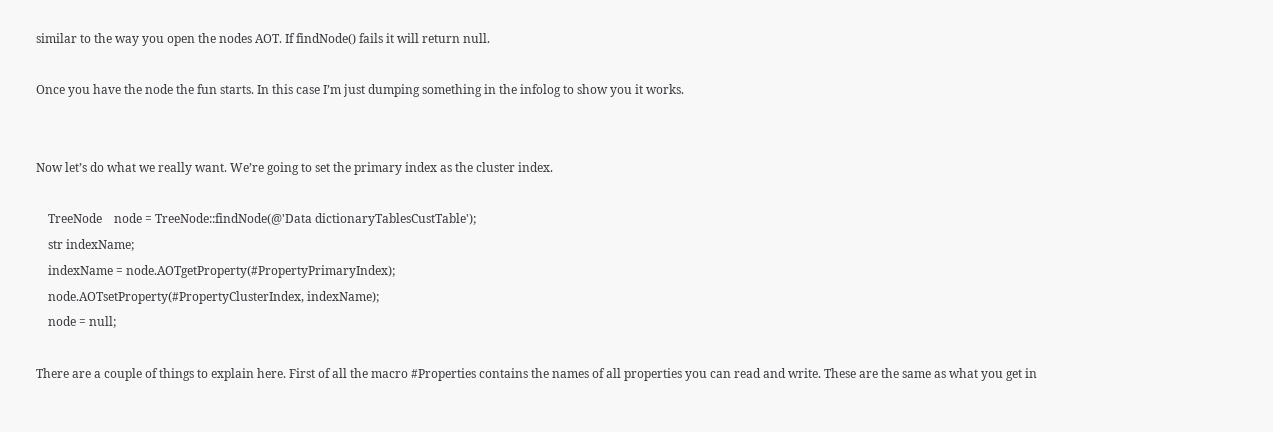similar to the way you open the nodes AOT. If findNode() fails it will return null.

Once you have the node the fun starts. In this case I’m just dumping something in the infolog to show you it works.


Now let’s do what we really want. We’re going to set the primary index as the cluster index.

    TreeNode    node = TreeNode::findNode(@'Data dictionaryTablesCustTable');
    str indexName;
    indexName = node.AOTgetProperty(#PropertyPrimaryIndex);
    node.AOTsetProperty(#PropertyClusterIndex, indexName);
    node = null;

There are a couple of things to explain here. First of all the macro #Properties contains the names of all properties you can read and write. These are the same as what you get in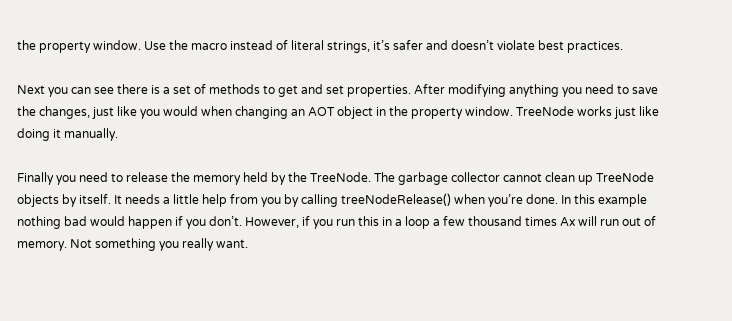the property window. Use the macro instead of literal strings, it’s safer and doesn’t violate best practices.

Next you can see there is a set of methods to get and set properties. After modifying anything you need to save the changes, just like you would when changing an AOT object in the property window. TreeNode works just like doing it manually.

Finally you need to release the memory held by the TreeNode. The garbage collector cannot clean up TreeNode objects by itself. It needs a little help from you by calling treeNodeRelease() when you’re done. In this example nothing bad would happen if you don’t. However, if you run this in a loop a few thousand times Ax will run out of memory. Not something you really want.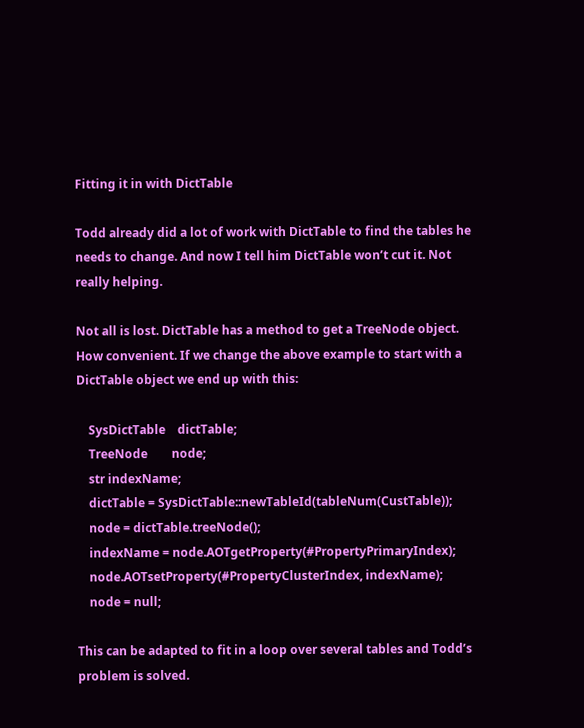Fitting it in with DictTable

Todd already did a lot of work with DictTable to find the tables he needs to change. And now I tell him DictTable won’t cut it. Not really helping.

Not all is lost. DictTable has a method to get a TreeNode object. How convenient. If we change the above example to start with a DictTable object we end up with this:

    SysDictTable    dictTable;
    TreeNode        node;
    str indexName;
    dictTable = SysDictTable::newTableId(tableNum(CustTable));
    node = dictTable.treeNode();
    indexName = node.AOTgetProperty(#PropertyPrimaryIndex);
    node.AOTsetProperty(#PropertyClusterIndex, indexName);
    node = null;

This can be adapted to fit in a loop over several tables and Todd’s problem is solved.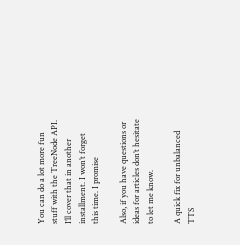You can do a lot more fun stuff with the TreeNode API. I’ll cover that in another installment. I won’t forget this time. I promise

Also, if you have questions or ideas for articles don’t hesitate to let me know.

A quick fix for unbalanced TTS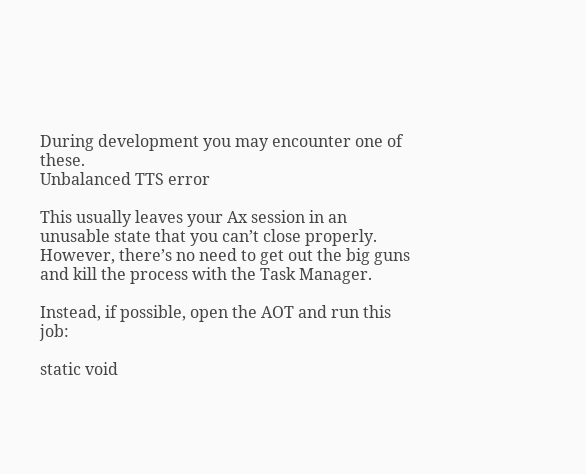During development you may encounter one of these.
Unbalanced TTS error

This usually leaves your Ax session in an unusable state that you can’t close properly. However, there’s no need to get out the big guns and kill the process with the Task Manager.

Instead, if possible, open the AOT and run this job:

static void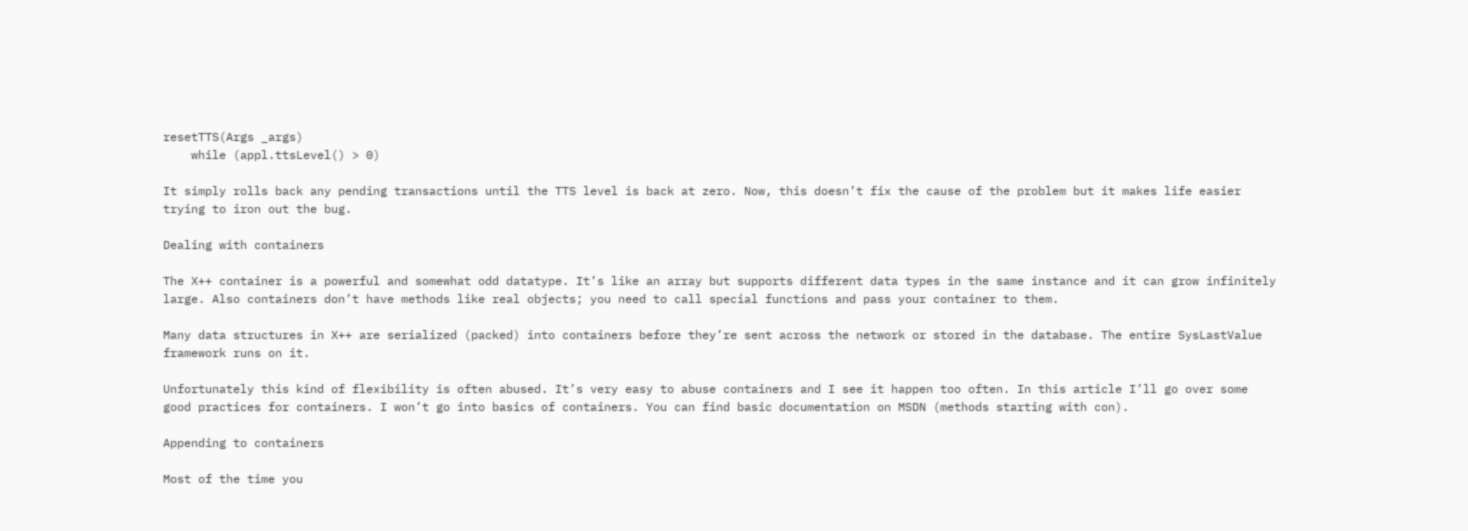resetTTS(Args _args)
    while (appl.ttsLevel() > 0)

It simply rolls back any pending transactions until the TTS level is back at zero. Now, this doesn’t fix the cause of the problem but it makes life easier trying to iron out the bug.

Dealing with containers

The X++ container is a powerful and somewhat odd datatype. It’s like an array but supports different data types in the same instance and it can grow infinitely large. Also containers don’t have methods like real objects; you need to call special functions and pass your container to them.

Many data structures in X++ are serialized (packed) into containers before they’re sent across the network or stored in the database. The entire SysLastValue framework runs on it.

Unfortunately this kind of flexibility is often abused. It’s very easy to abuse containers and I see it happen too often. In this article I’ll go over some good practices for containers. I won’t go into basics of containers. You can find basic documentation on MSDN (methods starting with con).

Appending to containers

Most of the time you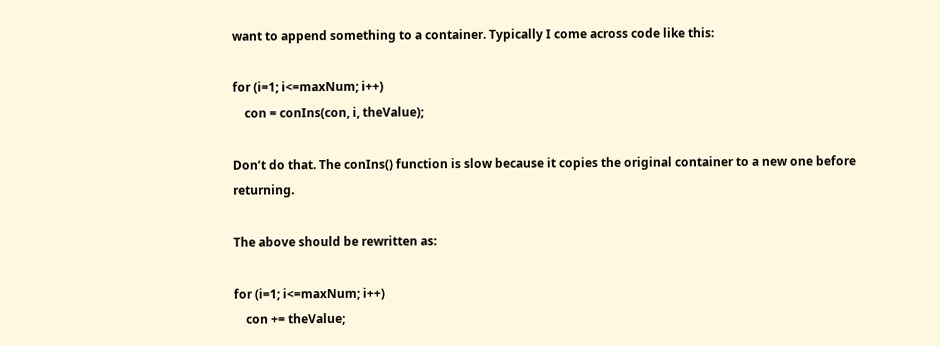want to append something to a container. Typically I come across code like this:

for (i=1; i<=maxNum; i++)
    con = conIns(con, i, theValue);

Don’t do that. The conIns() function is slow because it copies the original container to a new one before returning.

The above should be rewritten as:

for (i=1; i<=maxNum; i++)
    con += theValue;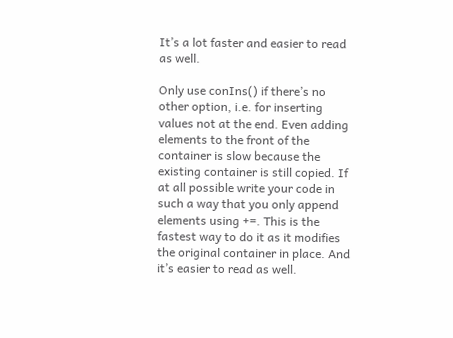It’s a lot faster and easier to read as well.

Only use conIns() if there’s no other option, i.e. for inserting values not at the end. Even adding elements to the front of the container is slow because the existing container is still copied. If at all possible write your code in such a way that you only append elements using +=. This is the fastest way to do it as it modifies the original container in place. And it’s easier to read as well.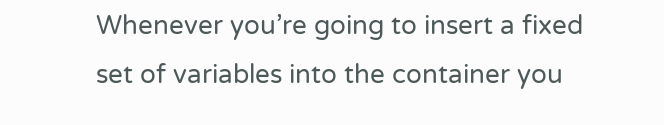Whenever you’re going to insert a fixed set of variables into the container you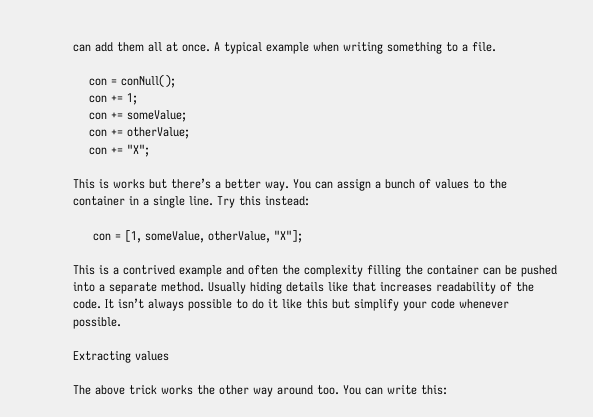can add them all at once. A typical example when writing something to a file.

    con = conNull();
    con += 1;
    con += someValue;
    con += otherValue;
    con += "X";

This is works but there’s a better way. You can assign a bunch of values to the container in a single line. Try this instead:

     con = [1, someValue, otherValue, "X"];

This is a contrived example and often the complexity filling the container can be pushed into a separate method. Usually hiding details like that increases readability of the code. It isn’t always possible to do it like this but simplify your code whenever possible.

Extracting values

The above trick works the other way around too. You can write this: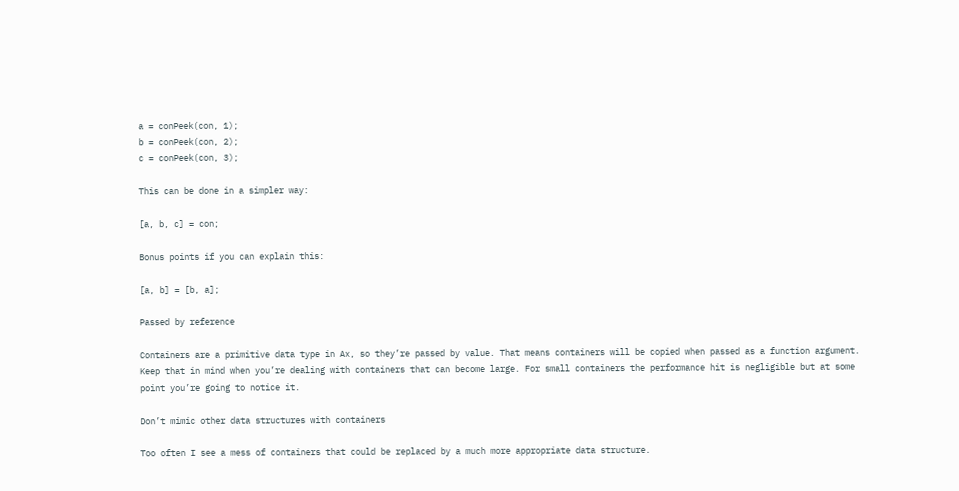a = conPeek(con, 1);
b = conPeek(con, 2);
c = conPeek(con, 3);

This can be done in a simpler way:

[a, b, c] = con;

Bonus points if you can explain this:

[a, b] = [b, a];

Passed by reference

Containers are a primitive data type in Ax, so they’re passed by value. That means containers will be copied when passed as a function argument. Keep that in mind when you’re dealing with containers that can become large. For small containers the performance hit is negligible but at some point you’re going to notice it.

Don’t mimic other data structures with containers

Too often I see a mess of containers that could be replaced by a much more appropriate data structure.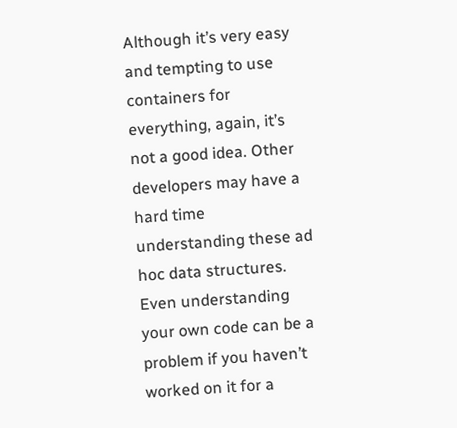Although it’s very easy and tempting to use containers for everything, again, it’s not a good idea. Other developers may have a hard time understanding these ad hoc data structures. Even understanding your own code can be a problem if you haven’t worked on it for a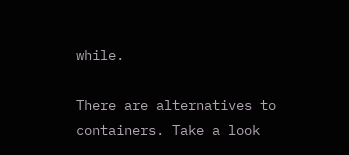while.

There are alternatives to containers. Take a look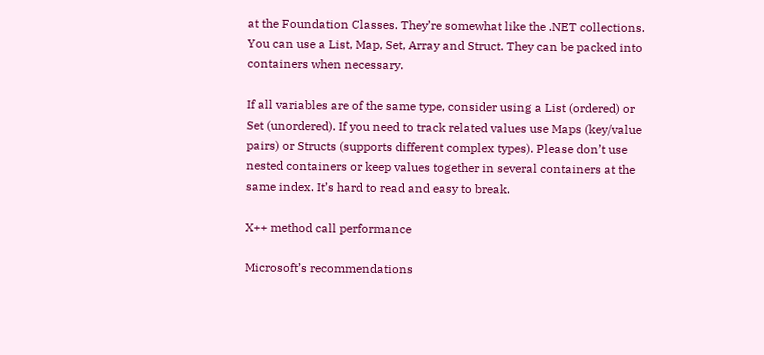at the Foundation Classes. They’re somewhat like the .NET collections. You can use a List, Map, Set, Array and Struct. They can be packed into containers when necessary.

If all variables are of the same type, consider using a List (ordered) or Set (unordered). If you need to track related values use Maps (key/value pairs) or Structs (supports different complex types). Please don’t use nested containers or keep values together in several containers at the same index. It’s hard to read and easy to break.

X++ method call performance

Microsoft’s recommendations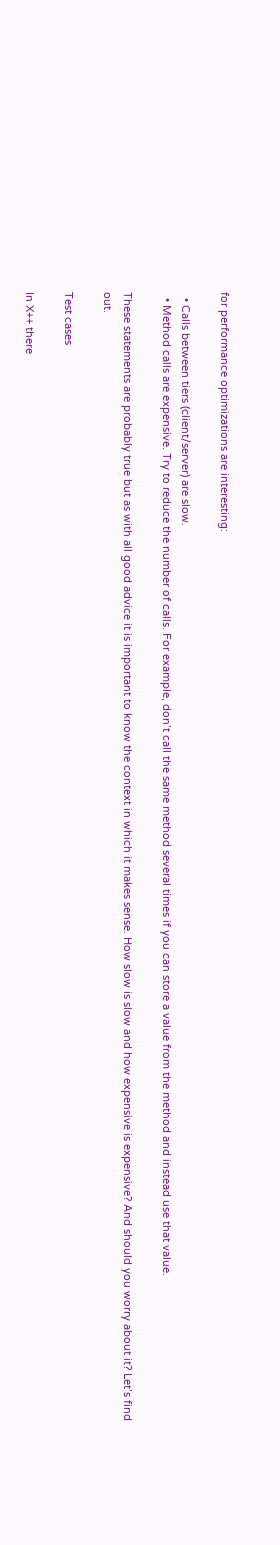for performance optimizations are interesting:

  • Calls between tiers (client/server) are slow.
  • Method calls are expensive. Try to reduce the number of calls. For example, don’t call the same method several times if you can store a value from the method and instead use that value.

These statements are probably true but as with all good advice it is important to know the context in which it makes sense. How slow is slow and how expensive is expensive? And should you worry about it? Let’s find out.

Test cases

In X++ there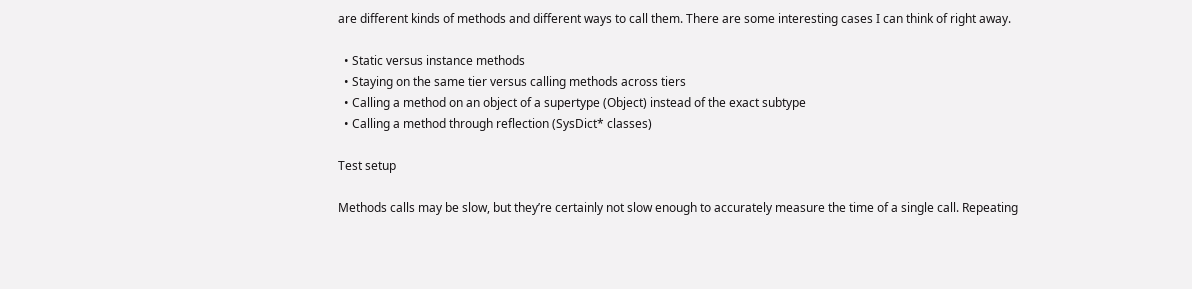are different kinds of methods and different ways to call them. There are some interesting cases I can think of right away.

  • Static versus instance methods
  • Staying on the same tier versus calling methods across tiers
  • Calling a method on an object of a supertype (Object) instead of the exact subtype
  • Calling a method through reflection (SysDict* classes)

Test setup

Methods calls may be slow, but they’re certainly not slow enough to accurately measure the time of a single call. Repeating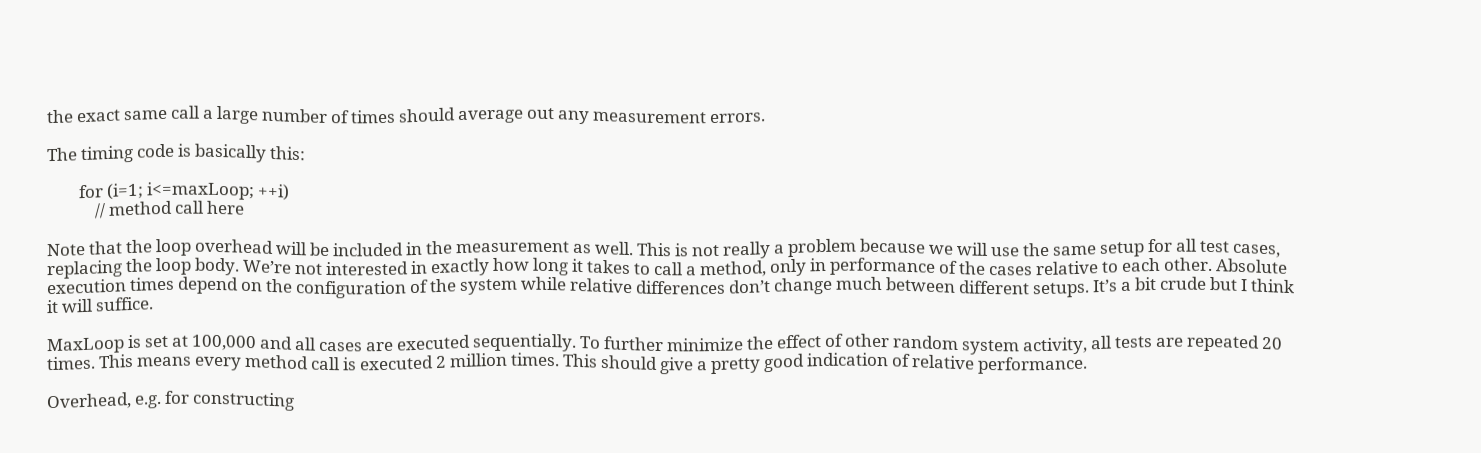the exact same call a large number of times should average out any measurement errors.

The timing code is basically this:

        for (i=1; i<=maxLoop; ++i)
            // method call here

Note that the loop overhead will be included in the measurement as well. This is not really a problem because we will use the same setup for all test cases, replacing the loop body. We’re not interested in exactly how long it takes to call a method, only in performance of the cases relative to each other. Absolute execution times depend on the configuration of the system while relative differences don’t change much between different setups. It’s a bit crude but I think it will suffice.

MaxLoop is set at 100,000 and all cases are executed sequentially. To further minimize the effect of other random system activity, all tests are repeated 20 times. This means every method call is executed 2 million times. This should give a pretty good indication of relative performance.

Overhead, e.g. for constructing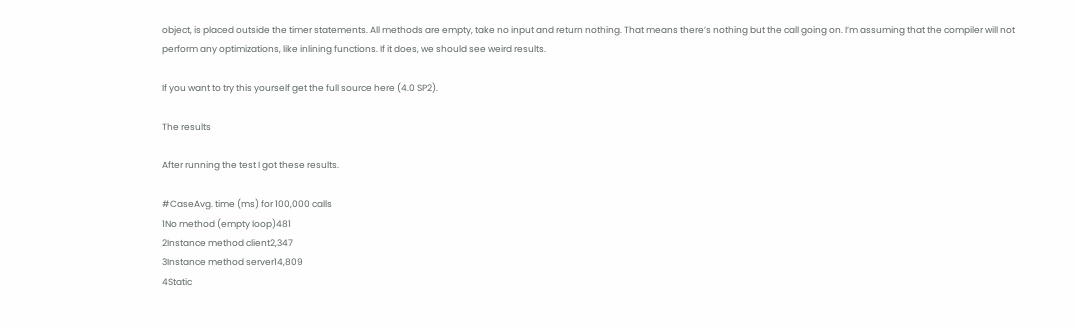object, is placed outside the timer statements. All methods are empty, take no input and return nothing. That means there’s nothing but the call going on. I’m assuming that the compiler will not perform any optimizations, like inlining functions. If it does, we should see weird results.

If you want to try this yourself get the full source here (4.0 SP2).

The results

After running the test I got these results.

#CaseAvg. time (ms) for 100,000 calls
1No method (empty loop)481
2Instance method client2,347
3Instance method server14,809
4Static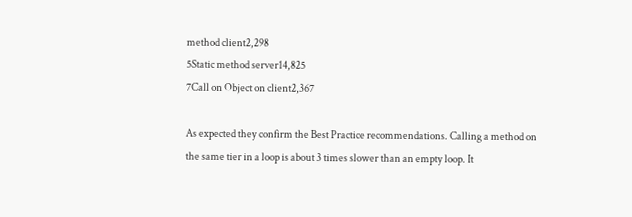method client2,298
5Static method server14,825
7Call on Object on client2,367

As expected they confirm the Best Practice recommendations. Calling a method on the same tier in a loop is about 3 times slower than an empty loop. It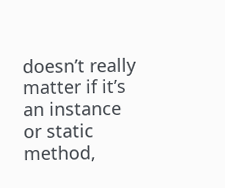doesn’t really matter if it’s an instance or static method,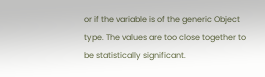or if the variable is of the generic Object type. The values are too close together to be statistically significant.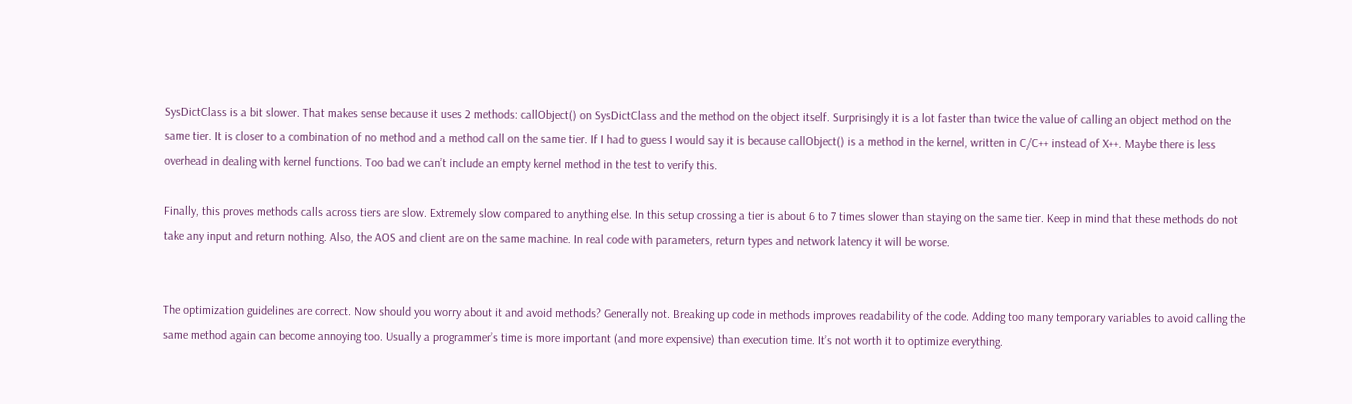SysDictClass is a bit slower. That makes sense because it uses 2 methods: callObject() on SysDictClass and the method on the object itself. Surprisingly it is a lot faster than twice the value of calling an object method on the same tier. It is closer to a combination of no method and a method call on the same tier. If I had to guess I would say it is because callObject() is a method in the kernel, written in C/C++ instead of X++. Maybe there is less overhead in dealing with kernel functions. Too bad we can’t include an empty kernel method in the test to verify this.

Finally, this proves methods calls across tiers are slow. Extremely slow compared to anything else. In this setup crossing a tier is about 6 to 7 times slower than staying on the same tier. Keep in mind that these methods do not take any input and return nothing. Also, the AOS and client are on the same machine. In real code with parameters, return types and network latency it will be worse.


The optimization guidelines are correct. Now should you worry about it and avoid methods? Generally not. Breaking up code in methods improves readability of the code. Adding too many temporary variables to avoid calling the same method again can become annoying too. Usually a programmer’s time is more important (and more expensive) than execution time. It’s not worth it to optimize everything.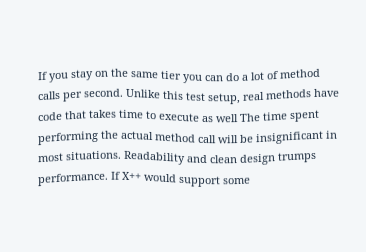If you stay on the same tier you can do a lot of method calls per second. Unlike this test setup, real methods have code that takes time to execute as well The time spent performing the actual method call will be insignificant in most situations. Readability and clean design trumps performance. If X++ would support some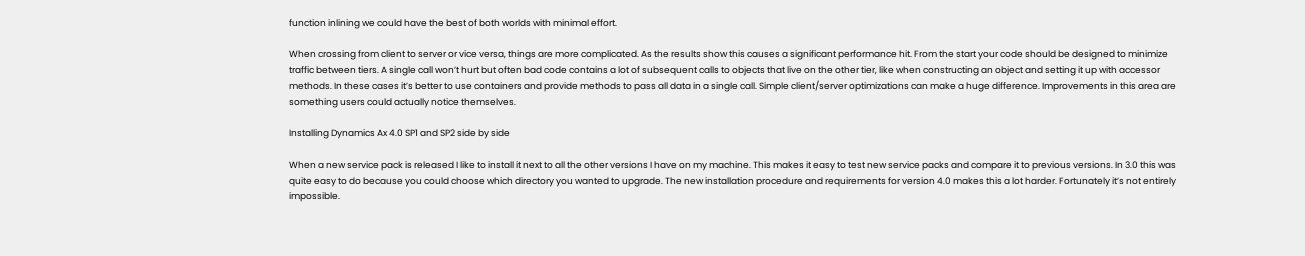function inlining we could have the best of both worlds with minimal effort.

When crossing from client to server or vice versa, things are more complicated. As the results show this causes a significant performance hit. From the start your code should be designed to minimize traffic between tiers. A single call won’t hurt but often bad code contains a lot of subsequent calls to objects that live on the other tier, like when constructing an object and setting it up with accessor methods. In these cases it’s better to use containers and provide methods to pass all data in a single call. Simple client/server optimizations can make a huge difference. Improvements in this area are something users could actually notice themselves.

Installing Dynamics Ax 4.0 SP1 and SP2 side by side

When a new service pack is released I like to install it next to all the other versions I have on my machine. This makes it easy to test new service packs and compare it to previous versions. In 3.0 this was quite easy to do because you could choose which directory you wanted to upgrade. The new installation procedure and requirements for version 4.0 makes this a lot harder. Fortunately it’s not entirely impossible.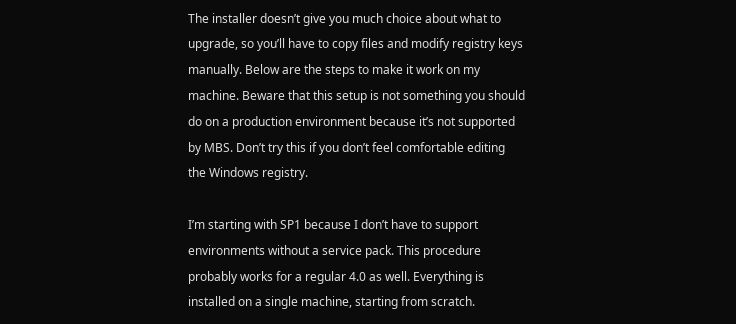The installer doesn’t give you much choice about what to upgrade, so you’ll have to copy files and modify registry keys manually. Below are the steps to make it work on my machine. Beware that this setup is not something you should do on a production environment because it’s not supported by MBS. Don’t try this if you don’t feel comfortable editing the Windows registry.

I’m starting with SP1 because I don’t have to support environments without a service pack. This procedure probably works for a regular 4.0 as well. Everything is installed on a single machine, starting from scratch.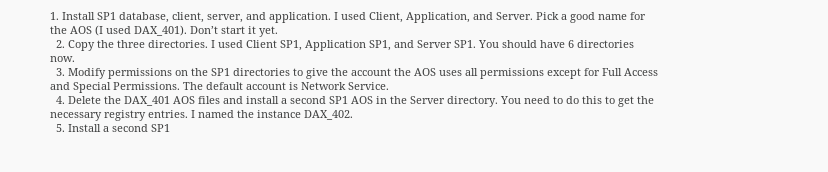1. Install SP1 database, client, server, and application. I used Client, Application, and Server. Pick a good name for the AOS (I used DAX_401). Don’t start it yet.
  2. Copy the three directories. I used Client SP1, Application SP1, and Server SP1. You should have 6 directories now.
  3. Modify permissions on the SP1 directories to give the account the AOS uses all permissions except for Full Access and Special Permissions. The default account is Network Service.
  4. Delete the DAX_401 AOS files and install a second SP1 AOS in the Server directory. You need to do this to get the necessary registry entries. I named the instance DAX_402.
  5. Install a second SP1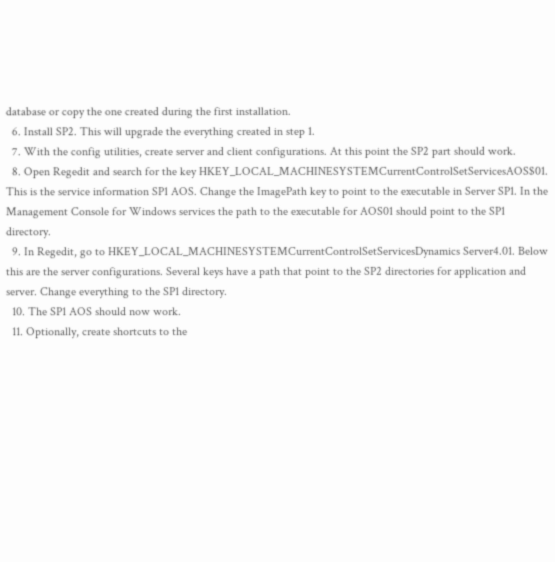database or copy the one created during the first installation.
  6. Install SP2. This will upgrade the everything created in step 1.
  7. With the config utilities, create server and client configurations. At this point the SP2 part should work.
  8. Open Regedit and search for the key HKEY_LOCAL_MACHINESYSTEMCurrentControlSetServicesAOS$01. This is the service information SP1 AOS. Change the ImagePath key to point to the executable in Server SP1. In the Management Console for Windows services the path to the executable for AOS01 should point to the SP1 directory.
  9. In Regedit, go to HKEY_LOCAL_MACHINESYSTEMCurrentControlSetServicesDynamics Server4.01. Below this are the server configurations. Several keys have a path that point to the SP2 directories for application and server. Change everything to the SP1 directory.
  10. The SP1 AOS should now work.
  11. Optionally, create shortcuts to the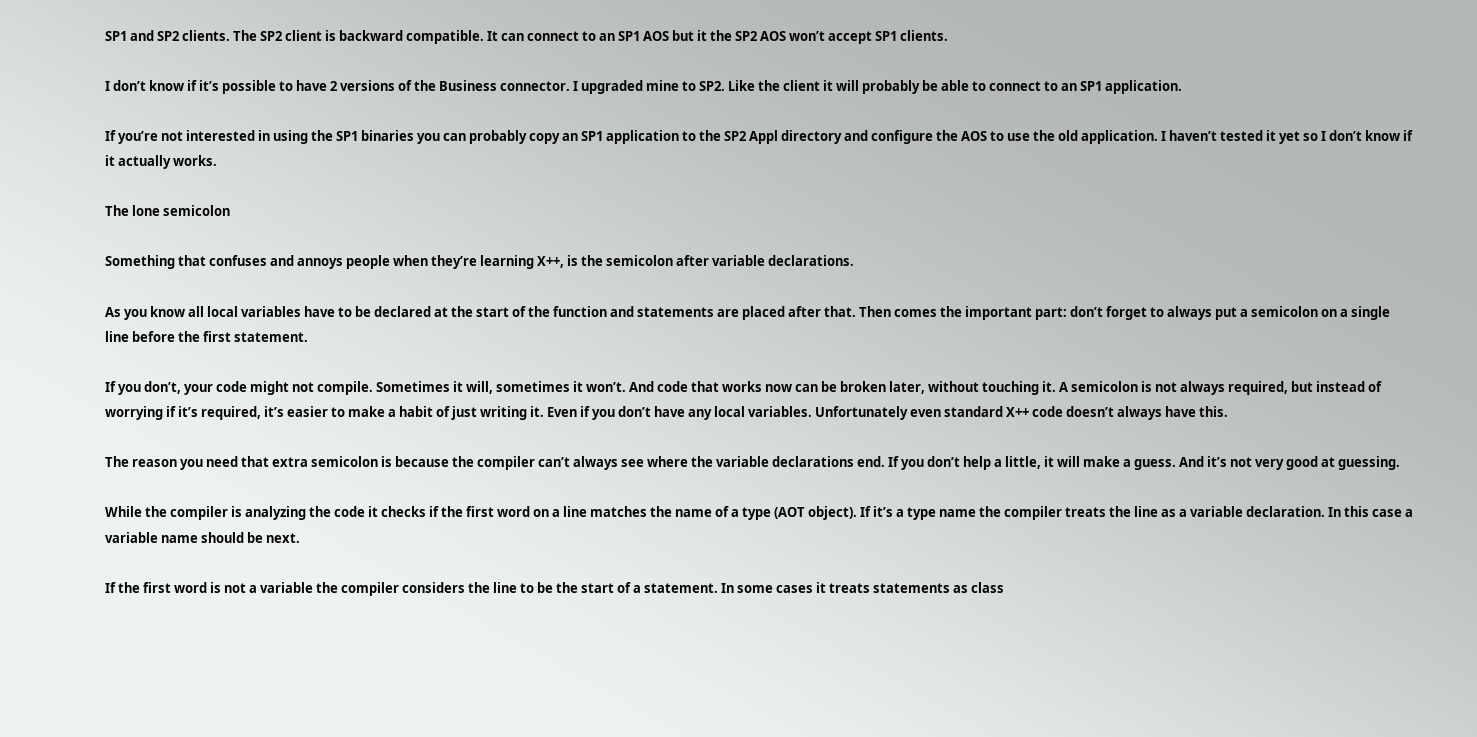SP1 and SP2 clients. The SP2 client is backward compatible. It can connect to an SP1 AOS but it the SP2 AOS won’t accept SP1 clients.

I don’t know if it’s possible to have 2 versions of the Business connector. I upgraded mine to SP2. Like the client it will probably be able to connect to an SP1 application.

If you’re not interested in using the SP1 binaries you can probably copy an SP1 application to the SP2 Appl directory and configure the AOS to use the old application. I haven’t tested it yet so I don’t know if it actually works.

The lone semicolon

Something that confuses and annoys people when they’re learning X++, is the semicolon after variable declarations.

As you know all local variables have to be declared at the start of the function and statements are placed after that. Then comes the important part: don’t forget to always put a semicolon on a single line before the first statement.

If you don’t, your code might not compile. Sometimes it will, sometimes it won’t. And code that works now can be broken later, without touching it. A semicolon is not always required, but instead of worrying if it’s required, it’s easier to make a habit of just writing it. Even if you don’t have any local variables. Unfortunately even standard X++ code doesn’t always have this.

The reason you need that extra semicolon is because the compiler can’t always see where the variable declarations end. If you don’t help a little, it will make a guess. And it’s not very good at guessing.

While the compiler is analyzing the code it checks if the first word on a line matches the name of a type (AOT object). If it’s a type name the compiler treats the line as a variable declaration. In this case a variable name should be next.

If the first word is not a variable the compiler considers the line to be the start of a statement. In some cases it treats statements as class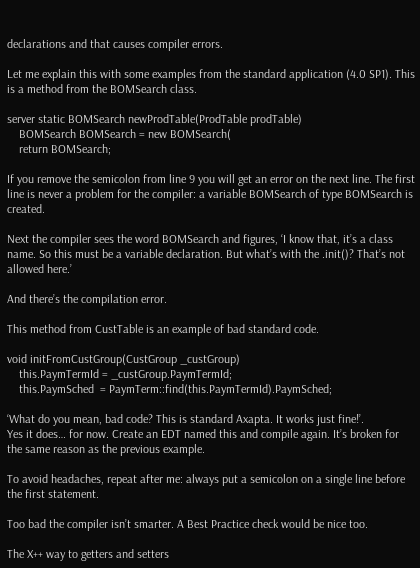declarations and that causes compiler errors.

Let me explain this with some examples from the standard application (4.0 SP1). This is a method from the BOMSearch class.

server static BOMSearch newProdTable(ProdTable prodTable)
    BOMSearch BOMSearch = new BOMSearch(
    return BOMSearch;

If you remove the semicolon from line 9 you will get an error on the next line. The first line is never a problem for the compiler: a variable BOMSearch of type BOMSearch is created.

Next the compiler sees the word BOMSearch and figures, ‘I know that, it’s a class name. So this must be a variable declaration. But what’s with the .init()? That’s not allowed here.’

And there’s the compilation error.

This method from CustTable is an example of bad standard code.

void initFromCustGroup(CustGroup _custGroup)
    this.PaymTermId = _custGroup.PaymTermId;
    this.PaymSched  = PaymTerm::find(this.PaymTermId).PaymSched;

‘What do you mean, bad code? This is standard Axapta. It works just fine!’.
Yes it does… for now. Create an EDT named this and compile again. It’s broken for the same reason as the previous example.

To avoid headaches, repeat after me: always put a semicolon on a single line before the first statement.

Too bad the compiler isn’t smarter. A Best Practice check would be nice too.

The X++ way to getters and setters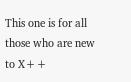This one is for all those who are new to X++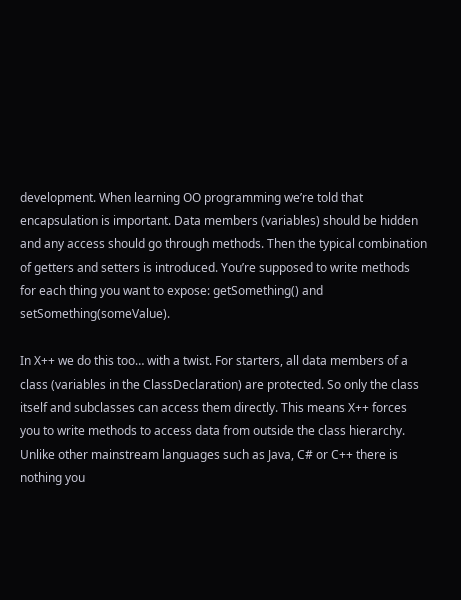development. When learning OO programming we’re told that encapsulation is important. Data members (variables) should be hidden and any access should go through methods. Then the typical combination of getters and setters is introduced. You’re supposed to write methods for each thing you want to expose: getSomething() and setSomething(someValue).

In X++ we do this too… with a twist. For starters, all data members of a class (variables in the ClassDeclaration) are protected. So only the class itself and subclasses can access them directly. This means X++ forces you to write methods to access data from outside the class hierarchy. Unlike other mainstream languages such as Java, C# or C++ there is nothing you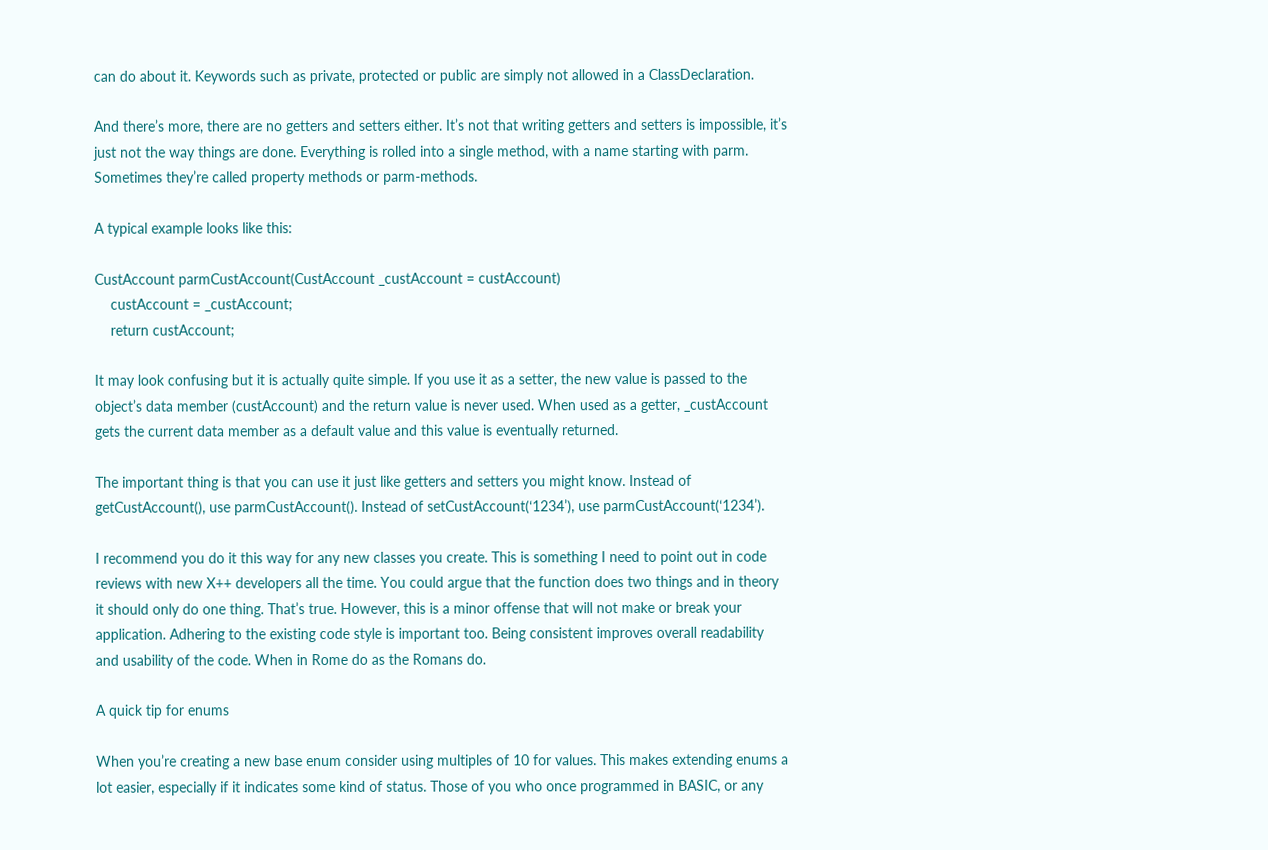can do about it. Keywords such as private, protected or public are simply not allowed in a ClassDeclaration.

And there’s more, there are no getters and setters either. It’s not that writing getters and setters is impossible, it’s just not the way things are done. Everything is rolled into a single method, with a name starting with parm. Sometimes they’re called property methods or parm-methods.

A typical example looks like this:

CustAccount parmCustAccount(CustAccount _custAccount = custAccount)
    custAccount = _custAccount;
    return custAccount;

It may look confusing but it is actually quite simple. If you use it as a setter, the new value is passed to the object’s data member (custAccount) and the return value is never used. When used as a getter, _custAccount gets the current data member as a default value and this value is eventually returned.

The important thing is that you can use it just like getters and setters you might know. Instead of getCustAccount(), use parmCustAccount(). Instead of setCustAccount(‘1234’), use parmCustAccount(‘1234’).

I recommend you do it this way for any new classes you create. This is something I need to point out in code reviews with new X++ developers all the time. You could argue that the function does two things and in theory it should only do one thing. That’s true. However, this is a minor offense that will not make or break your application. Adhering to the existing code style is important too. Being consistent improves overall readability and usability of the code. When in Rome do as the Romans do.

A quick tip for enums

When you’re creating a new base enum consider using multiples of 10 for values. This makes extending enums a lot easier, especially if it indicates some kind of status. Those of you who once programmed in BASIC, or any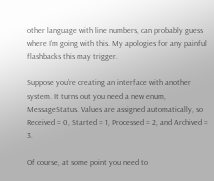other language with line numbers, can probably guess where I’m going with this. My apologies for any painful flashbacks this may trigger.

Suppose you’re creating an interface with another system. It turns out you need a new enum, MessageStatus. Values are assigned automatically, so Received = 0, Started = 1, Processed = 2, and Archived = 3.

Of course, at some point you need to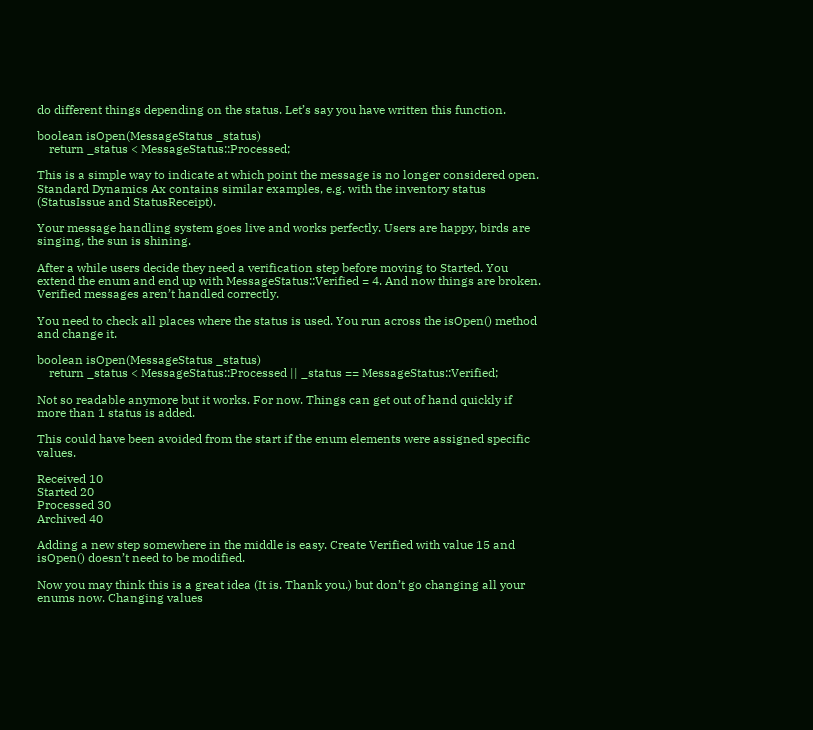do different things depending on the status. Let’s say you have written this function.

boolean isOpen(MessageStatus _status)
    return _status < MessageStatus::Processed;

This is a simple way to indicate at which point the message is no longer considered open. Standard Dynamics Ax contains similar examples, e.g. with the inventory status (StatusIssue and StatusReceipt).

Your message handling system goes live and works perfectly. Users are happy, birds are singing, the sun is shining.

After a while users decide they need a verification step before moving to Started. You extend the enum and end up with MessageStatus::Verified = 4. And now things are broken. Verified messages aren’t handled correctly.

You need to check all places where the status is used. You run across the isOpen() method and change it.

boolean isOpen(MessageStatus _status)
    return _status < MessageStatus::Processed || _status == MessageStatus::Verified;

Not so readable anymore but it works. For now. Things can get out of hand quickly if more than 1 status is added.

This could have been avoided from the start if the enum elements were assigned specific values.

Received 10
Started 20
Processed 30
Archived 40

Adding a new step somewhere in the middle is easy. Create Verified with value 15 and isOpen() doesn’t need to be modified.

Now you may think this is a great idea (It is. Thank you.) but don’t go changing all your enums now. Changing values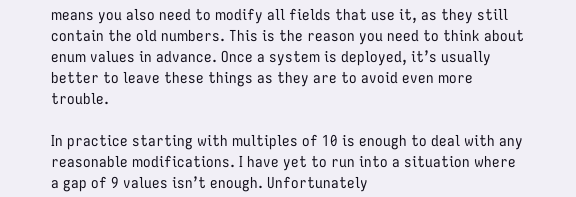means you also need to modify all fields that use it, as they still contain the old numbers. This is the reason you need to think about enum values in advance. Once a system is deployed, it’s usually better to leave these things as they are to avoid even more trouble.

In practice starting with multiples of 10 is enough to deal with any reasonable modifications. I have yet to run into a situation where a gap of 9 values isn’t enough. Unfortunately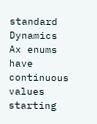standard Dynamics Ax enums have continuous values starting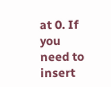at 0. If you need to insert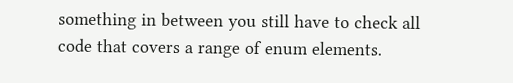something in between you still have to check all code that covers a range of enum elements.